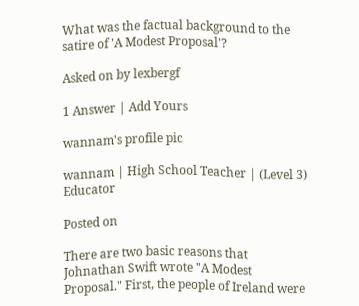What was the factual background to the satire of 'A Modest Proposal'?

Asked on by lexbergf

1 Answer | Add Yours

wannam's profile pic

wannam | High School Teacher | (Level 3) Educator

Posted on

There are two basic reasons that Johnathan Swift wrote "A Modest Proposal." First, the people of Ireland were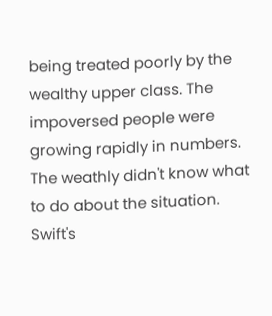being treated poorly by the wealthy upper class. The impoversed people were growing rapidly in numbers. The weathly didn't know what to do about the situation. Swift's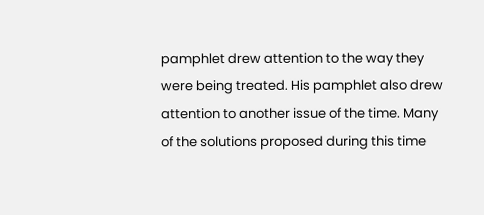pamphlet drew attention to the way they were being treated. His pamphlet also drew attention to another issue of the time. Many of the solutions proposed during this time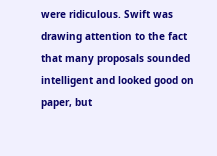were ridiculous. Swift was drawing attention to the fact that many proposals sounded intelligent and looked good on paper, but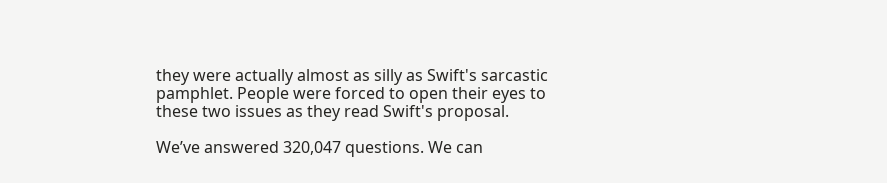they were actually almost as silly as Swift's sarcastic pamphlet. People were forced to open their eyes to these two issues as they read Swift's proposal.

We’ve answered 320,047 questions. We can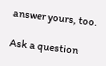answer yours, too.

Ask a question